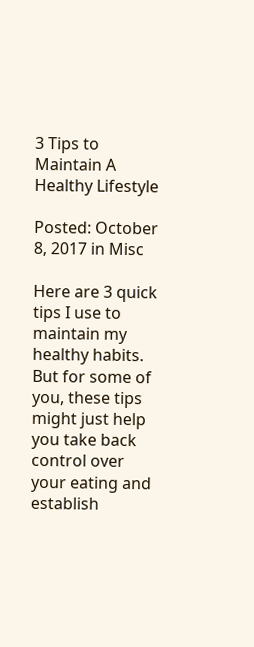3 Tips to Maintain A Healthy Lifestyle

Posted: October 8, 2017 in Misc

Here are 3 quick tips I use to maintain my healthy habits. But for some of you, these tips might just help you take back control over your eating and establish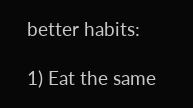better habits:

1) Eat the same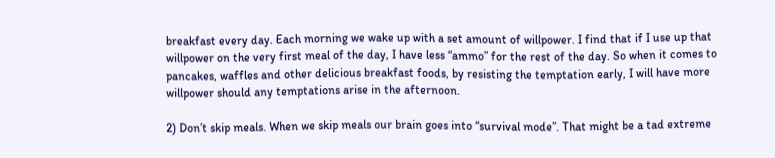breakfast every day. Each morning we wake up with a set amount of willpower. I find that if I use up that willpower on the very first meal of the day, I have less “ammo” for the rest of the day. So when it comes to pancakes, waffles and other delicious breakfast foods, by resisting the temptation early, I will have more willpower should any temptations arise in the afternoon.

2) Don’t skip meals. When we skip meals our brain goes into “survival mode”. That might be a tad extreme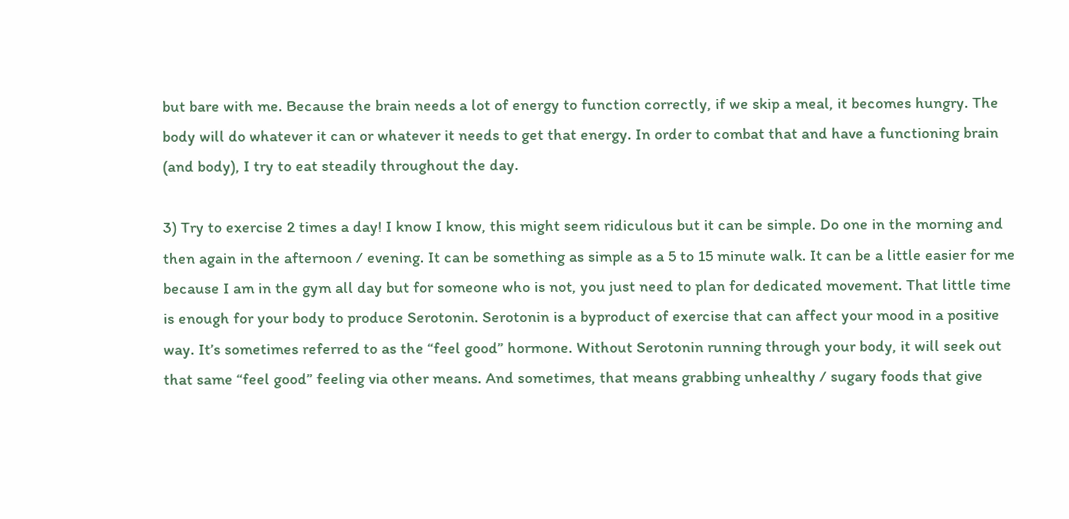but bare with me. Because the brain needs a lot of energy to function correctly, if we skip a meal, it becomes hungry. The body will do whatever it can or whatever it needs to get that energy. In order to combat that and have a functioning brain (and body), I try to eat steadily throughout the day.

3) Try to exercise 2 times a day! I know I know, this might seem ridiculous but it can be simple. Do one in the morning and then again in the afternoon / evening. It can be something as simple as a 5 to 15 minute walk. It can be a little easier for me because I am in the gym all day but for someone who is not, you just need to plan for dedicated movement. That little time is enough for your body to produce Serotonin. Serotonin is a byproduct of exercise that can affect your mood in a positive way. It’s sometimes referred to as the “feel good” hormone. Without Serotonin running through your body, it will seek out that same “feel good” feeling via other means. And sometimes, that means grabbing unhealthy / sugary foods that give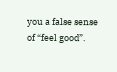you a false sense of “feel good”.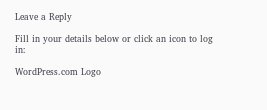Leave a Reply

Fill in your details below or click an icon to log in:

WordPress.com Logo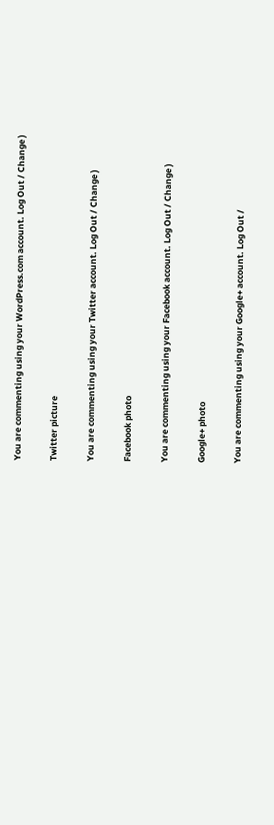You are commenting using your WordPress.com account. Log Out / Change )

Twitter picture

You are commenting using your Twitter account. Log Out / Change )

Facebook photo

You are commenting using your Facebook account. Log Out / Change )

Google+ photo

You are commenting using your Google+ account. Log Out /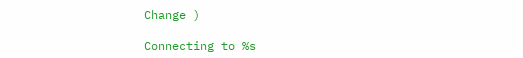Change )

Connecting to %s